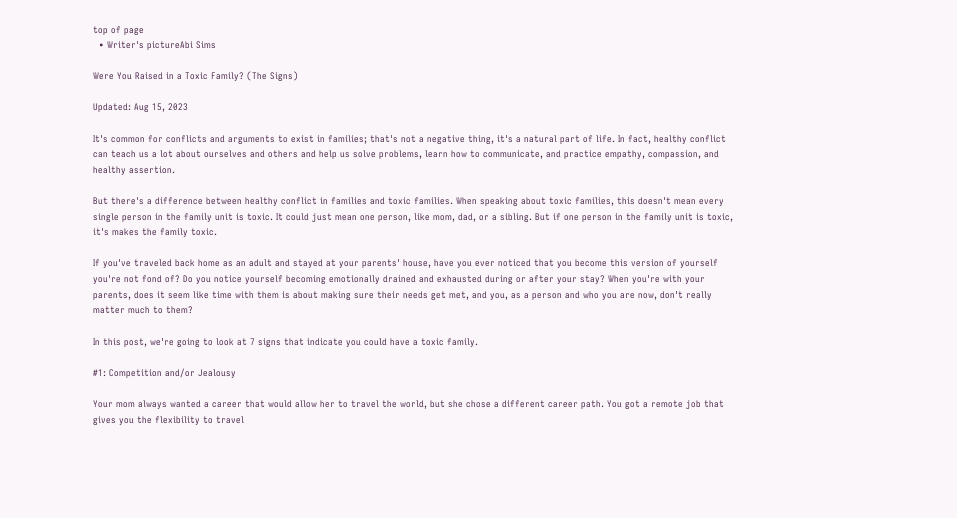top of page
  • Writer's pictureAbi Sims

Were You Raised in a Toxic Family? (The Signs)

Updated: Aug 15, 2023

It's common for conflicts and arguments to exist in families; that's not a negative thing, it's a natural part of life. In fact, healthy conflict can teach us a lot about ourselves and others and help us solve problems, learn how to communicate, and practice empathy, compassion, and healthy assertion.

But there's a difference between healthy conflict in families and toxic families. When speaking about toxic families, this doesn't mean every single person in the family unit is toxic. It could just mean one person, like mom, dad, or a sibling. But if one person in the family unit is toxic, it's makes the family toxic.

If you've traveled back home as an adult and stayed at your parents' house, have you ever noticed that you become this version of yourself you're not fond of? Do you notice yourself becoming emotionally drained and exhausted during or after your stay? When you're with your parents, does it seem like time with them is about making sure their needs get met, and you, as a person and who you are now, don't really matter much to them?

In this post, we're going to look at 7 signs that indicate you could have a toxic family.

#1: Competition and/or Jealousy

Your mom always wanted a career that would allow her to travel the world, but she chose a different career path. You got a remote job that gives you the flexibility to travel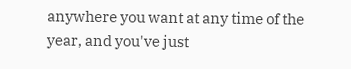anywhere you want at any time of the year, and you've just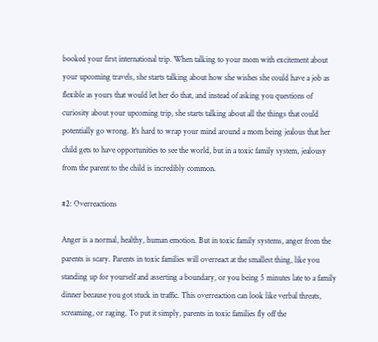booked your first international trip. When talking to your mom with excitement about your upcoming travels, she starts talking about how she wishes she could have a job as flexible as yours that would let her do that, and instead of asking you questions of curiosity about your upcoming trip, she starts talking about all the things that could potentially go wrong. It's hard to wrap your mind around a mom being jealous that her child gets to have opportunities to see the world, but in a toxic family system, jealousy from the parent to the child is incredibly common.

#2: Overreactions

Anger is a normal, healthy, human emotion. But in toxic family systems, anger from the parents is scary. Parents in toxic families will overreact at the smallest thing, like you standing up for yourself and asserting a boundary, or you being 5 minutes late to a family dinner because you got stuck in traffic. This overreaction can look like verbal threats, screaming, or raging. To put it simply, parents in toxic families fly off the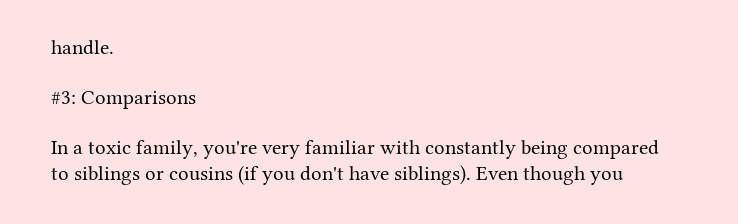handle.

#3: Comparisons

In a toxic family, you're very familiar with constantly being compared to siblings or cousins (if you don't have siblings). Even though you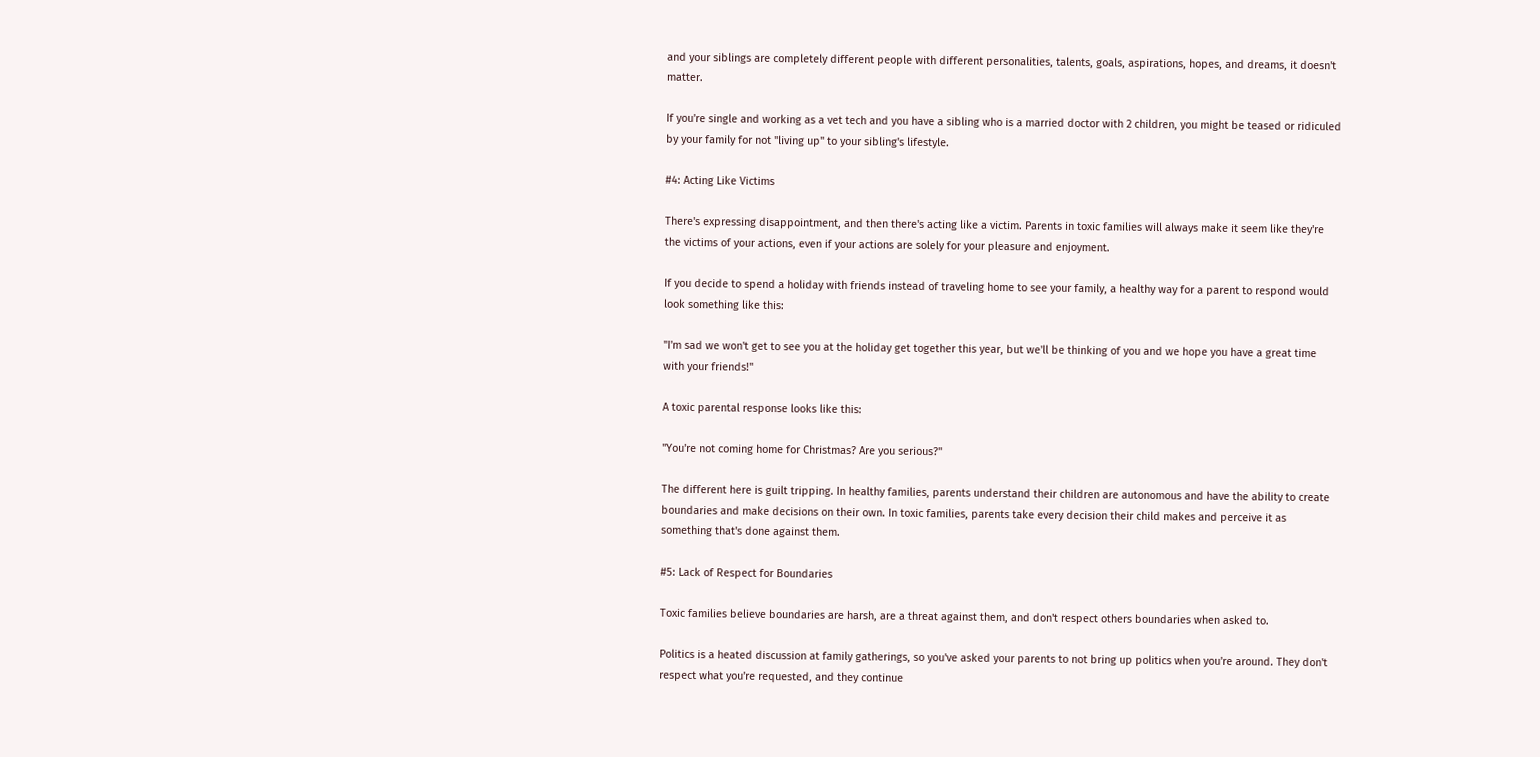and your siblings are completely different people with different personalities, talents, goals, aspirations, hopes, and dreams, it doesn't matter.

If you're single and working as a vet tech and you have a sibling who is a married doctor with 2 children, you might be teased or ridiculed by your family for not "living up" to your sibling's lifestyle.

#4: Acting Like Victims

There's expressing disappointment, and then there's acting like a victim. Parents in toxic families will always make it seem like they're the victims of your actions, even if your actions are solely for your pleasure and enjoyment.

If you decide to spend a holiday with friends instead of traveling home to see your family, a healthy way for a parent to respond would look something like this:

"I'm sad we won't get to see you at the holiday get together this year, but we'll be thinking of you and we hope you have a great time with your friends!"

A toxic parental response looks like this:

"You're not coming home for Christmas? Are you serious?"

The different here is guilt tripping. In healthy families, parents understand their children are autonomous and have the ability to create boundaries and make decisions on their own. In toxic families, parents take every decision their child makes and perceive it as something that's done against them.

#5: Lack of Respect for Boundaries

Toxic families believe boundaries are harsh, are a threat against them, and don't respect others boundaries when asked to.

Politics is a heated discussion at family gatherings, so you've asked your parents to not bring up politics when you're around. They don't respect what you're requested, and they continue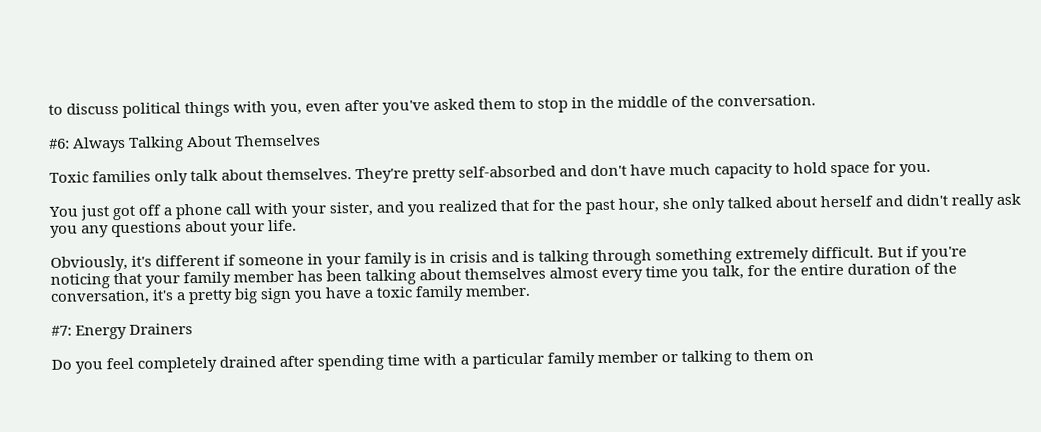to discuss political things with you, even after you've asked them to stop in the middle of the conversation.

#6: Always Talking About Themselves

Toxic families only talk about themselves. They're pretty self-absorbed and don't have much capacity to hold space for you.

You just got off a phone call with your sister, and you realized that for the past hour, she only talked about herself and didn't really ask you any questions about your life.

Obviously, it's different if someone in your family is in crisis and is talking through something extremely difficult. But if you're noticing that your family member has been talking about themselves almost every time you talk, for the entire duration of the conversation, it's a pretty big sign you have a toxic family member.

#7: Energy Drainers

Do you feel completely drained after spending time with a particular family member or talking to them on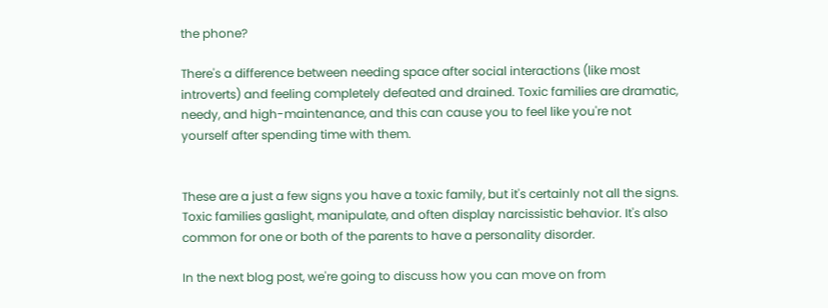the phone?

There's a difference between needing space after social interactions (like most introverts) and feeling completely defeated and drained. Toxic families are dramatic, needy, and high-maintenance, and this can cause you to feel like you're not yourself after spending time with them.


These are a just a few signs you have a toxic family, but it's certainly not all the signs. Toxic families gaslight, manipulate, and often display narcissistic behavior. It's also common for one or both of the parents to have a personality disorder.

In the next blog post, we're going to discuss how you can move on from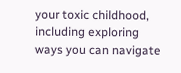your toxic childhood, including exploring ways you can navigate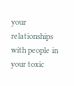your relationships with people in your toxic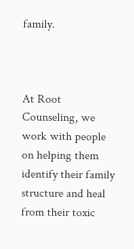family.



At Root Counseling, we work with people on helping them identify their family structure and heal from their toxic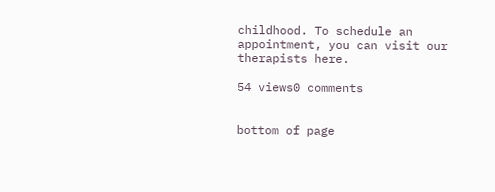childhood. To schedule an appointment, you can visit our therapists here.

54 views0 comments


bottom of page